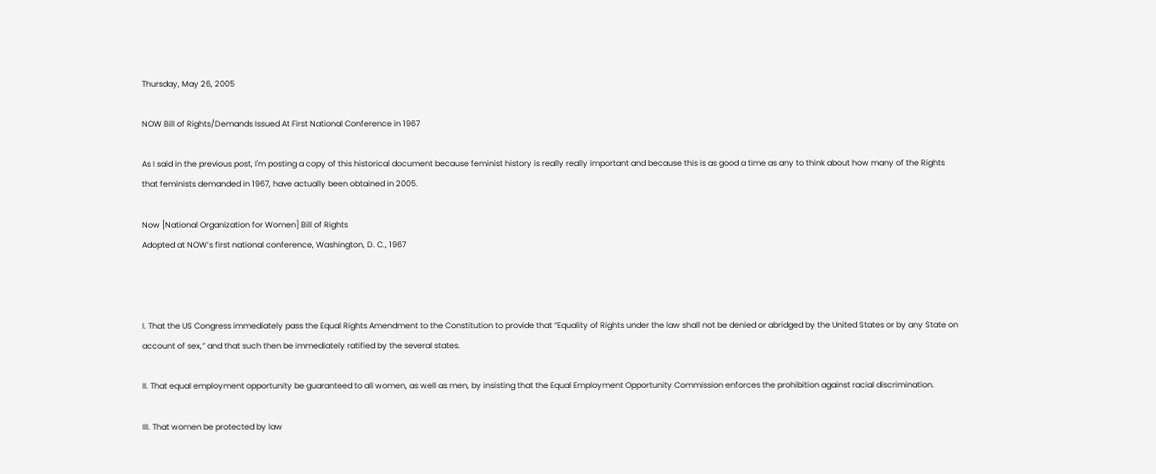Thursday, May 26, 2005

NOW Bill of Rights/Demands Issued At First National Conference in 1967

As I said in the previous post, I'm posting a copy of this historical document because feminist history is really really important and because this is as good a time as any to think about how many of the Rights that feminists demanded in 1967, have actually been obtained in 2005.

Now [National Organization for Women] Bill of Rights
Adopted at NOW’s first national conference, Washington, D. C., 1967



I. That the US Congress immediately pass the Equal Rights Amendment to the Constitution to provide that “Equality of Rights under the law shall not be denied or abridged by the United States or by any State on account of sex,” and that such then be immediately ratified by the several states.

II. That equal employment opportunity be guaranteed to all women, as well as men, by insisting that the Equal Employment Opportunity Commission enforces the prohibition against racial discrimination.

III. That women be protected by law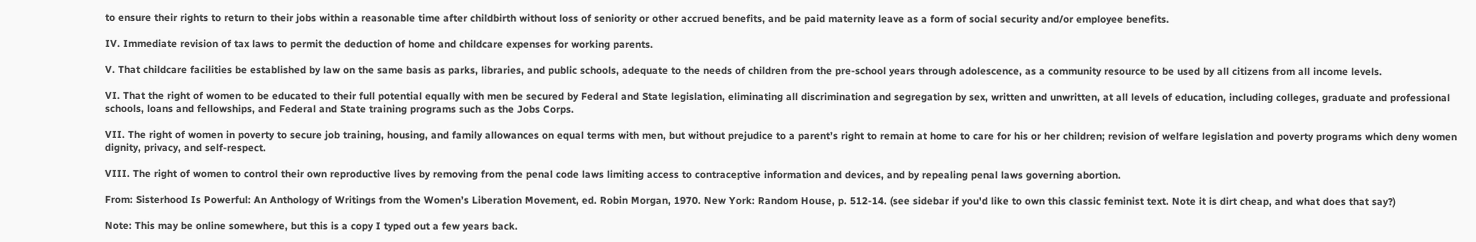to ensure their rights to return to their jobs within a reasonable time after childbirth without loss of seniority or other accrued benefits, and be paid maternity leave as a form of social security and/or employee benefits.

IV. Immediate revision of tax laws to permit the deduction of home and childcare expenses for working parents.

V. That childcare facilities be established by law on the same basis as parks, libraries, and public schools, adequate to the needs of children from the pre-school years through adolescence, as a community resource to be used by all citizens from all income levels.

VI. That the right of women to be educated to their full potential equally with men be secured by Federal and State legislation, eliminating all discrimination and segregation by sex, written and unwritten, at all levels of education, including colleges, graduate and professional schools, loans and fellowships, and Federal and State training programs such as the Jobs Corps.

VII. The right of women in poverty to secure job training, housing, and family allowances on equal terms with men, but without prejudice to a parent’s right to remain at home to care for his or her children; revision of welfare legislation and poverty programs which deny women dignity, privacy, and self-respect.

VIII. The right of women to control their own reproductive lives by removing from the penal code laws limiting access to contraceptive information and devices, and by repealing penal laws governing abortion.

From: Sisterhood Is Powerful: An Anthology of Writings from the Women’s Liberation Movement, ed. Robin Morgan, 1970. New York: Random House, p. 512-14. (see sidebar if you'd like to own this classic feminist text. Note it is dirt cheap, and what does that say?)

Note: This may be online somewhere, but this is a copy I typed out a few years back.